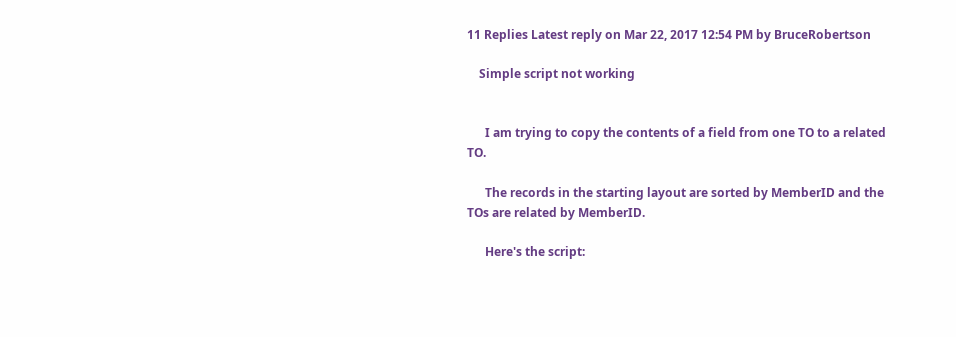11 Replies Latest reply on Mar 22, 2017 12:54 PM by BruceRobertson

    Simple script not working


      I am trying to copy the contents of a field from one TO to a related TO.

      The records in the starting layout are sorted by MemberID and the TOs are related by MemberID.

      Here's the script: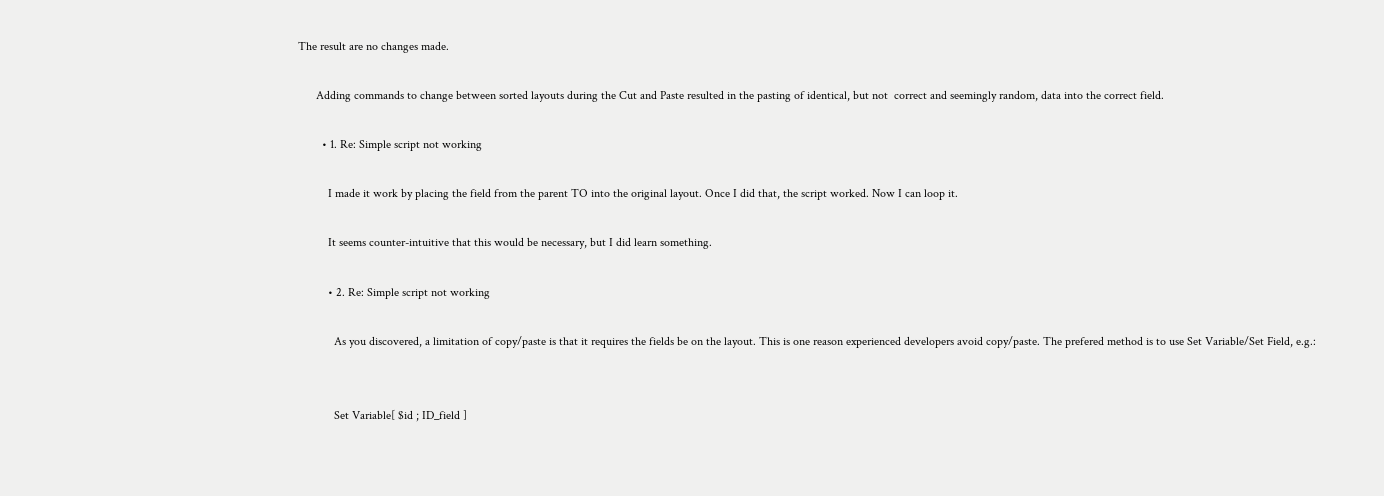The result are no changes made.

      Adding commands to change between sorted layouts during the Cut and Paste resulted in the pasting of identical, but not  correct and seemingly random, data into the correct field.

        • 1. Re: Simple script not working

          I made it work by placing the field from the parent TO into the original layout. Once I did that, the script worked. Now I can loop it.

          It seems counter-intuitive that this would be necessary, but I did learn something.

          • 2. Re: Simple script not working

            As you discovered, a limitation of copy/paste is that it requires the fields be on the layout. This is one reason experienced developers avoid copy/paste. The prefered method is to use Set Variable/Set Field, e.g.:


            Set Variable[ $id ; ID_field ]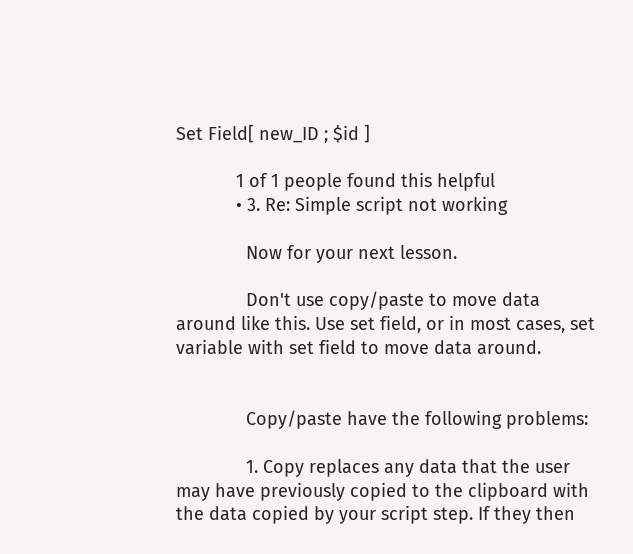Set Field[ new_ID ; $id ]

            1 of 1 people found this helpful
            • 3. Re: Simple script not working

              Now for your next lesson.

              Don't use copy/paste to move data around like this. Use set field, or in most cases, set variable with set field to move data around.


              Copy/paste have the following problems:

              1. Copy replaces any data that the user may have previously copied to the clipboard with the data copied by your script step. If they then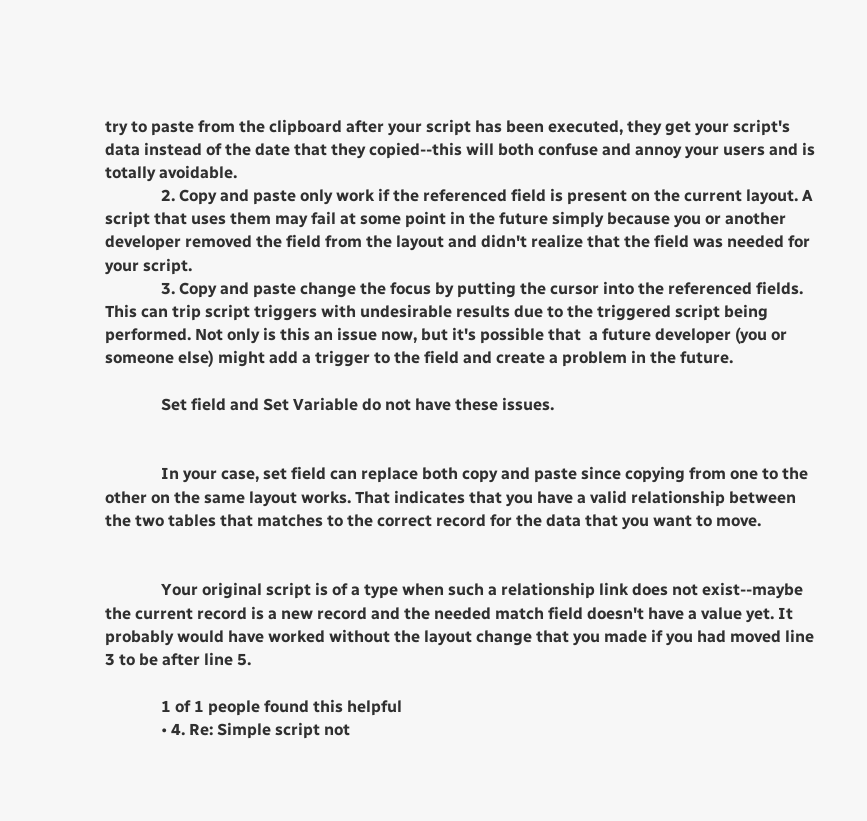try to paste from the clipboard after your script has been executed, they get your script's data instead of the date that they copied--this will both confuse and annoy your users and is totally avoidable.
              2. Copy and paste only work if the referenced field is present on the current layout. A script that uses them may fail at some point in the future simply because you or another developer removed the field from the layout and didn't realize that the field was needed for your script.
              3. Copy and paste change the focus by putting the cursor into the referenced fields. This can trip script triggers with undesirable results due to the triggered script being performed. Not only is this an issue now, but it's possible that  a future developer (you or someone else) might add a trigger to the field and create a problem in the future.

              Set field and Set Variable do not have these issues.


              In your case, set field can replace both copy and paste since copying from one to the other on the same layout works. That indicates that you have a valid relationship between the two tables that matches to the correct record for the data that you want to move.


              Your original script is of a type when such a relationship link does not exist--maybe the current record is a new record and the needed match field doesn't have a value yet. It probably would have worked without the layout change that you made if you had moved line 3 to be after line 5.

              1 of 1 people found this helpful
              • 4. Re: Simple script not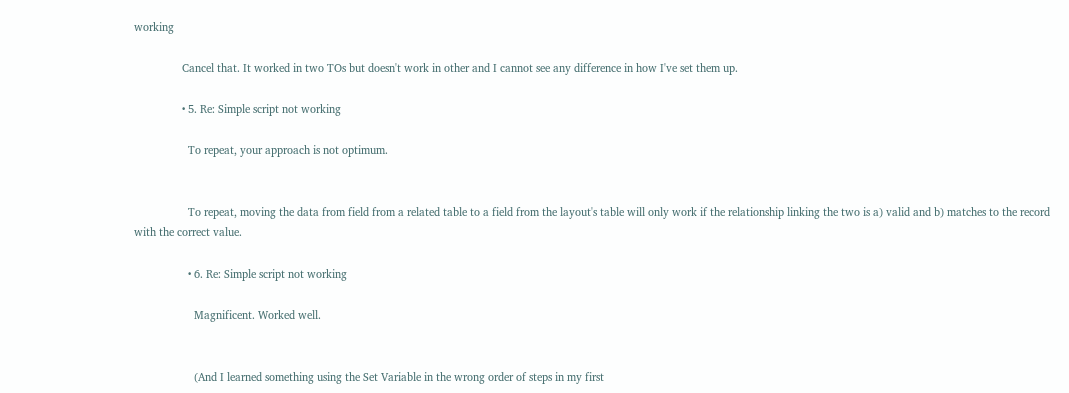working

                Cancel that. It worked in two TOs but doesn't work in other and I cannot see any difference in how I've set them up.

                • 5. Re: Simple script not working

                  To repeat, your approach is not optimum.


                  To repeat, moving the data from field from a related table to a field from the layout's table will only work if the relationship linking the two is a) valid and b) matches to the record with the correct value.

                  • 6. Re: Simple script not working

                    Magnificent. Worked well.


                    (And I learned something using the Set Variable in the wrong order of steps in my first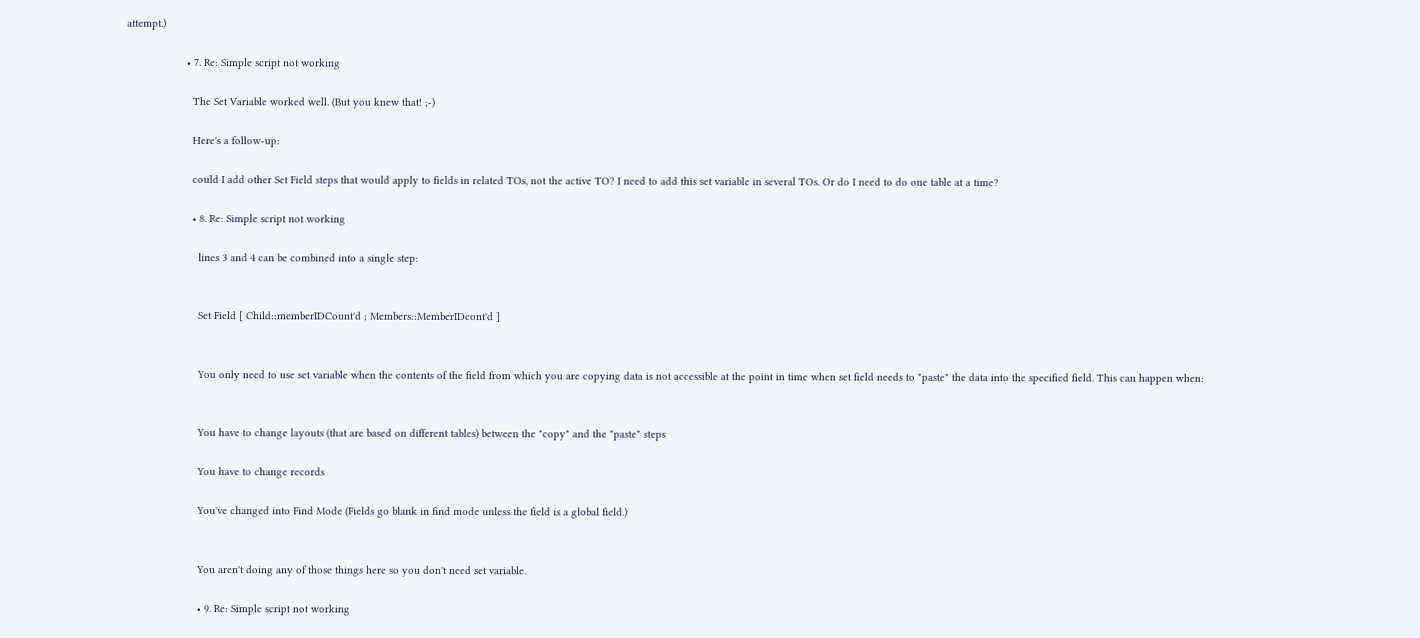attempt.)

                    • 7. Re: Simple script not working

                      The Set Variable worked well. (But you knew that! ;-)

                      Here's a follow-up:

                      could I add other Set Field steps that would apply to fields in related TOs, not the active TO? I need to add this set variable in several TOs. Or do I need to do one table at a time?

                      • 8. Re: Simple script not working

                        lines 3 and 4 can be combined into a single step:


                        Set Field [ Child::memberIDCount'd ; Members::MemberIDcont'd ]


                        You only need to use set variable when the contents of the field from which you are copying data is not accessible at the point in time when set field needs to "paste" the data into the specified field. This can happen when:


                        You have to change layouts (that are based on different tables) between the "copy" and the "paste" steps

                        You have to change records

                        You've changed into Find Mode (Fields go blank in find mode unless the field is a global field.)


                        You aren't doing any of those things here so you don't need set variable.

                        • 9. Re: Simple script not working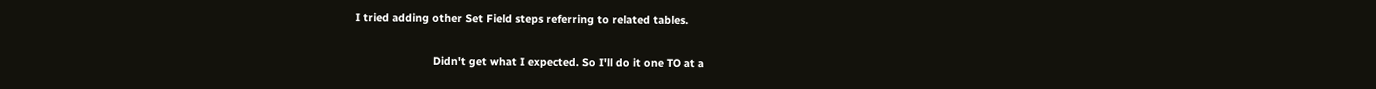I tried adding other Set Field steps referring to related tables.

                          Didn't get what I expected. So I'll do it one TO at a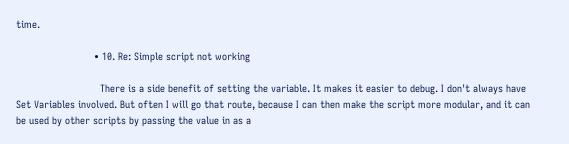time.

                          • 10. Re: Simple script not working

                            There is a side benefit of setting the variable. It makes it easier to debug. I don't always have Set Variables involved. But often I will go that route, because I can then make the script more modular, and it can be used by other scripts by passing the value in as a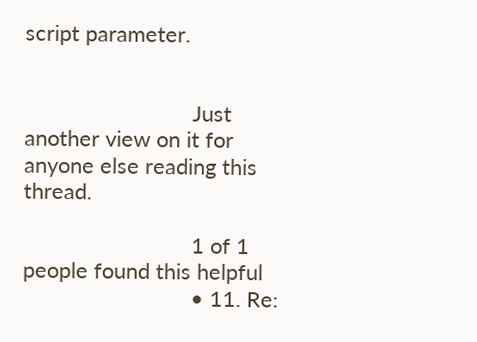script parameter.


                            Just another view on it for anyone else reading this thread.

                            1 of 1 people found this helpful
                            • 11. Re: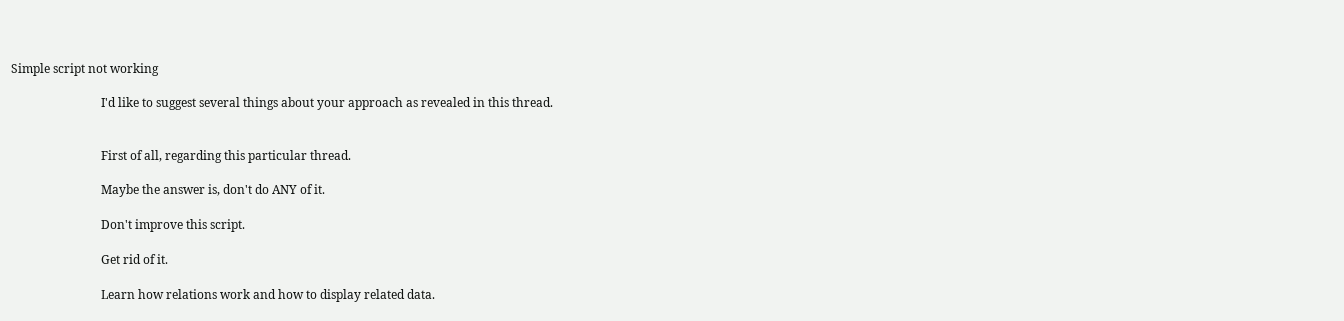Simple script not working

                              I'd like to suggest several things about your approach as revealed in this thread.


                              First of all, regarding this particular thread.

                              Maybe the answer is, don't do ANY of it.

                              Don't improve this script.

                              Get rid of it.

                              Learn how relations work and how to display related data.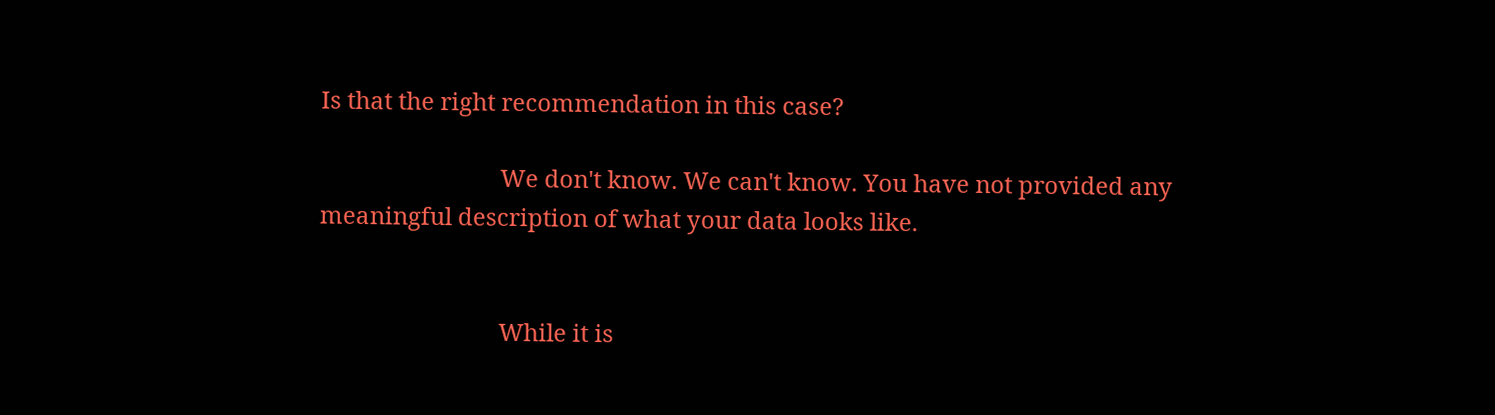Is that the right recommendation in this case?

                              We don't know. We can't know. You have not provided any meaningful description of what your data looks like.


                              While it is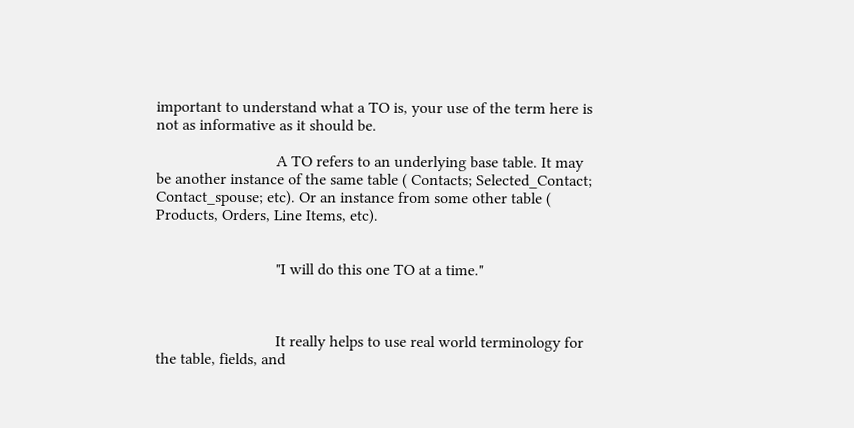important to understand what a TO is, your use of the term here is not as informative as it should be.

                              A TO refers to an underlying base table. It may be another instance of the same table ( Contacts; Selected_Contact; Contact_spouse; etc). Or an instance from some other table ( Products, Orders, Line Items, etc).


                              "I will do this one TO at a time."



                              It really helps to use real world terminology for the table, fields, and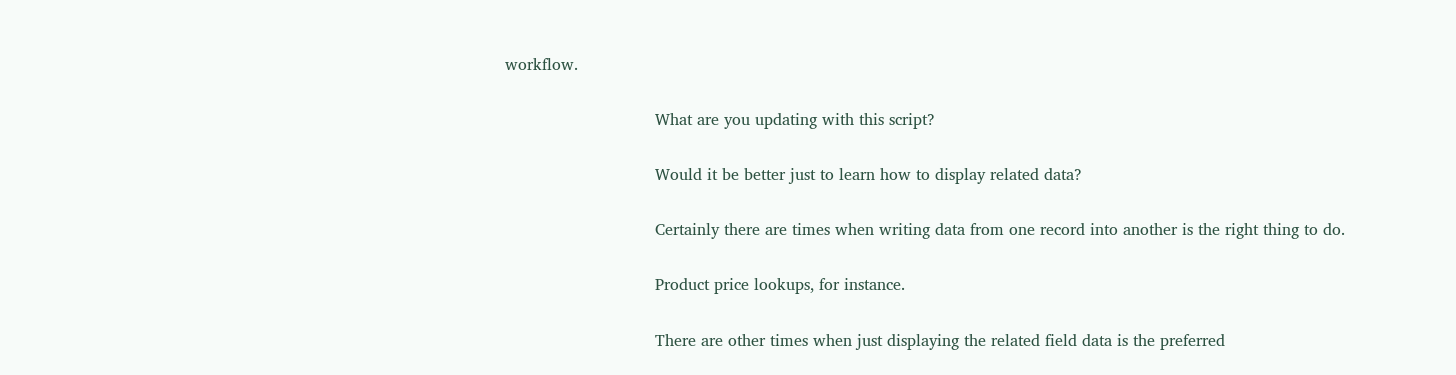workflow.

                              What are you updating with this script?

                              Would it be better just to learn how to display related data?

                              Certainly there are times when writing data from one record into another is the right thing to do.

                              Product price lookups, for instance.

                              There are other times when just displaying the related field data is the preferred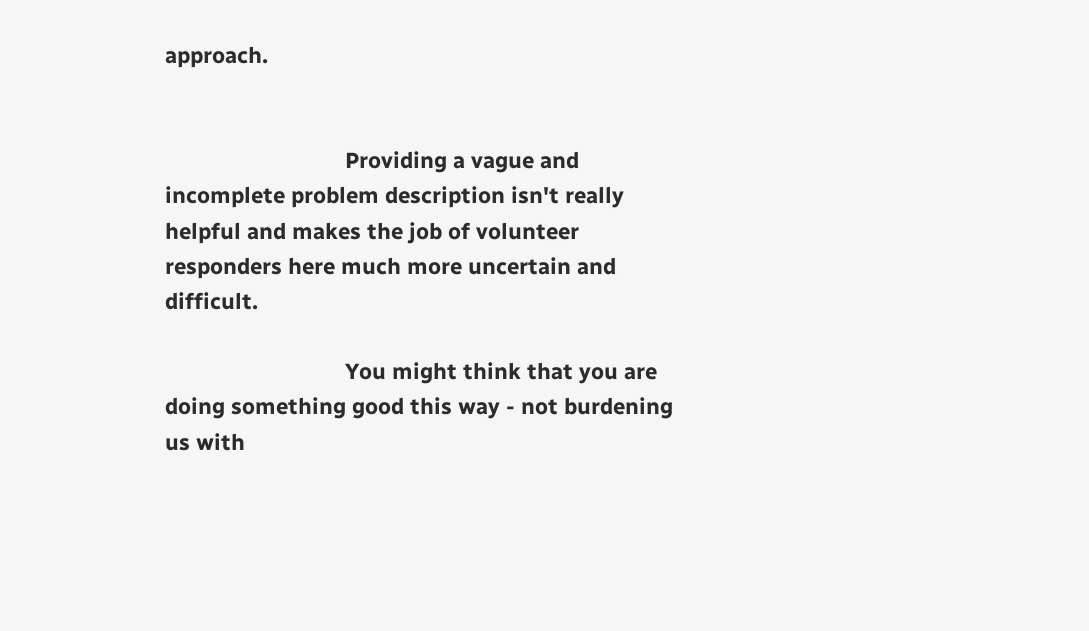approach.


                              Providing a vague and incomplete problem description isn't really helpful and makes the job of volunteer responders here much more uncertain and difficult.

                              You might think that you are doing something good this way - not burdening us with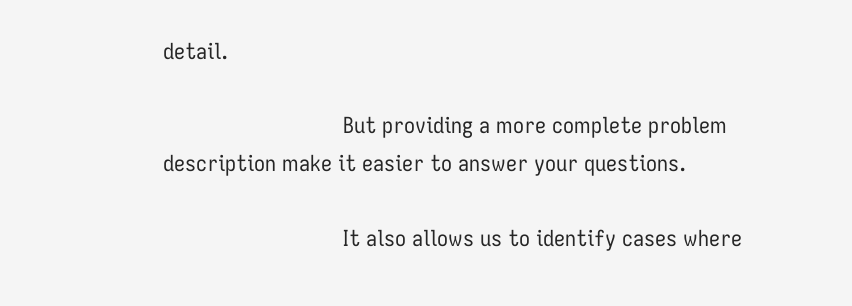detail.

                              But providing a more complete problem description make it easier to answer your questions.

                              It also allows us to identify cases where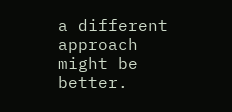a different approach might be better.